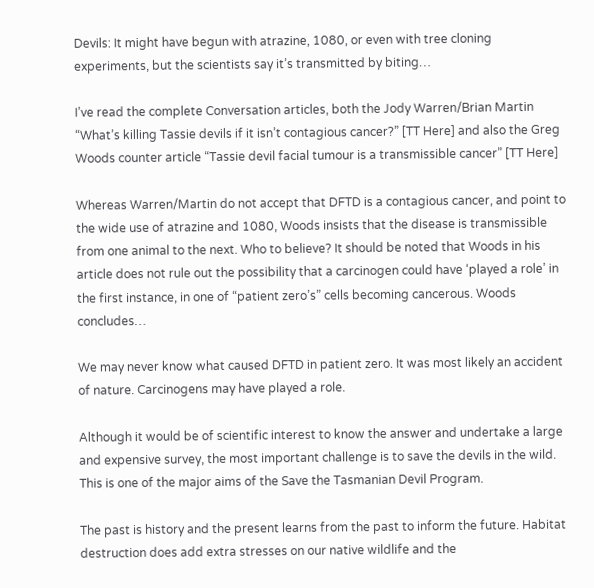Devils: It might have begun with atrazine, 1080, or even with tree cloning experiments, but the scientists say it’s transmitted by biting…

I’ve read the complete Conversation articles, both the Jody Warren/Brian Martin “What’s killing Tassie devils if it isn’t contagious cancer?” [TT Here] and also the Greg Woods counter article “Tassie devil facial tumour is a transmissible cancer” [TT Here]

Whereas Warren/Martin do not accept that DFTD is a contagious cancer, and point to the wide use of atrazine and 1080, Woods insists that the disease is transmissible from one animal to the next. Who to believe? It should be noted that Woods in his article does not rule out the possibility that a carcinogen could have ‘played a role’ in the first instance, in one of “patient zero’s” cells becoming cancerous. Woods concludes…

We may never know what caused DFTD in patient zero. It was most likely an accident of nature. Carcinogens may have played a role.

Although it would be of scientific interest to know the answer and undertake a large and expensive survey, the most important challenge is to save the devils in the wild. This is one of the major aims of the Save the Tasmanian Devil Program.

The past is history and the present learns from the past to inform the future. Habitat destruction does add extra stresses on our native wildlife and the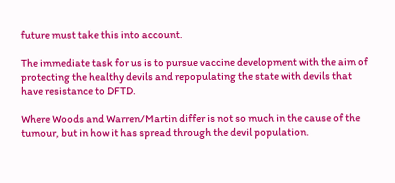future must take this into account.

The immediate task for us is to pursue vaccine development with the aim of protecting the healthy devils and repopulating the state with devils that have resistance to DFTD.

Where Woods and Warren/Martin differ is not so much in the cause of the tumour, but in how it has spread through the devil population.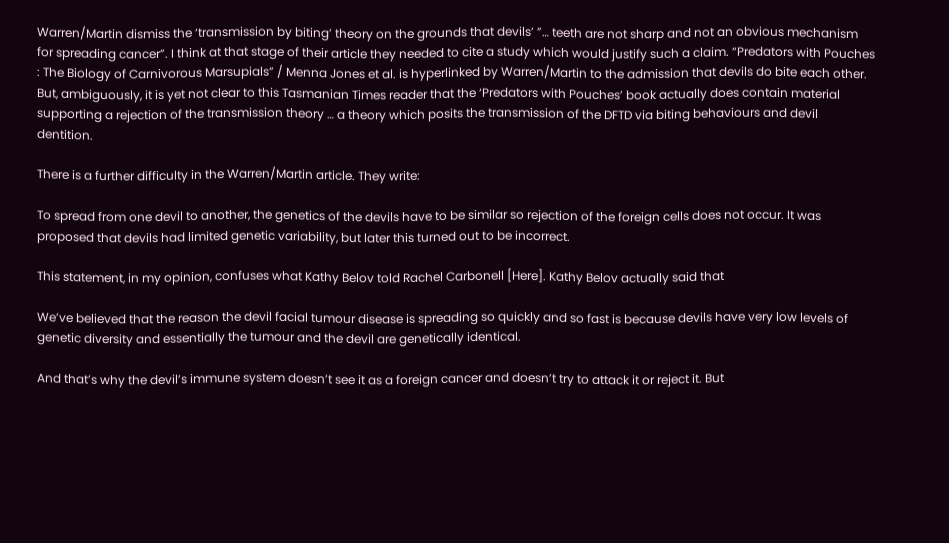Warren/Martin dismiss the ‘transmission by biting’ theory on the grounds that devils’ ”… teeth are not sharp and not an obvious mechanism for spreading cancer”. I think at that stage of their article they needed to cite a study which would justify such a claim. “Predators with Pouches : The Biology of Carnivorous Marsupials” / Menna Jones et al. is hyperlinked by Warren/Martin to the admission that devils do bite each other. But, ambiguously, it is yet not clear to this Tasmanian Times reader that the ‘Predators with Pouches’ book actually does contain material supporting a rejection of the transmission theory … a theory which posits the transmission of the DFTD via biting behaviours and devil dentition.

There is a further difficulty in the Warren/Martin article. They write:

To spread from one devil to another, the genetics of the devils have to be similar so rejection of the foreign cells does not occur. It was proposed that devils had limited genetic variability, but later this turned out to be incorrect.

This statement, in my opinion, confuses what Kathy Belov told Rachel Carbonell [Here]. Kathy Belov actually said that

We’ve believed that the reason the devil facial tumour disease is spreading so quickly and so fast is because devils have very low levels of genetic diversity and essentially the tumour and the devil are genetically identical.

And that’s why the devil’s immune system doesn’t see it as a foreign cancer and doesn’t try to attack it or reject it. But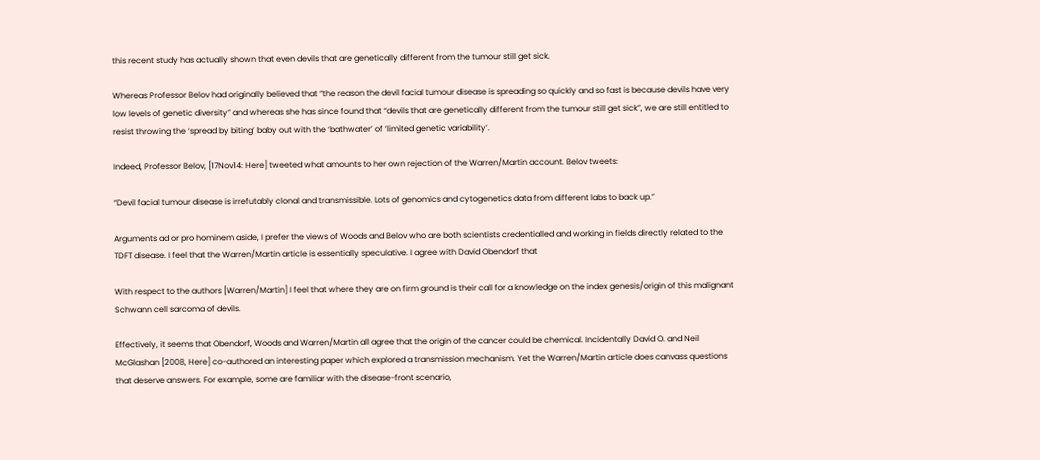this recent study has actually shown that even devils that are genetically different from the tumour still get sick.

Whereas Professor Belov had originally believed that “the reason the devil facial tumour disease is spreading so quickly and so fast is because devils have very low levels of genetic diversity” and whereas she has since found that “devils that are genetically different from the tumour still get sick”, we are still entitled to resist throwing the ‘spread by biting’ baby out with the ‘bathwater’ of ‘limited genetic variability’.

Indeed, Professor Belov, [17Nov14: Here] tweeted what amounts to her own rejection of the Warren/Martin account. Belov tweets:

“Devil facial tumour disease is irrefutably clonal and transmissible. Lots of genomics and cytogenetics data from different labs to back up.”

Arguments ad or pro hominem aside, I prefer the views of Woods and Belov who are both scientists credentialled and working in fields directly related to the TDFT disease. I feel that the Warren/Martin article is essentially speculative. I agree with David Obendorf that

With respect to the authors [Warren/Martin] I feel that where they are on firm ground is their call for a knowledge on the index genesis/origin of this malignant Schwann cell sarcoma of devils.

Effectively, it seems that Obendorf, Woods and Warren/Martin all agree that the origin of the cancer could be chemical. Incidentally David O. and Neil McGlashan [2008, Here] co-authored an interesting paper which explored a transmission mechanism. Yet the Warren/Martin article does canvass questions that deserve answers. For example, some are familiar with the disease-front scenario,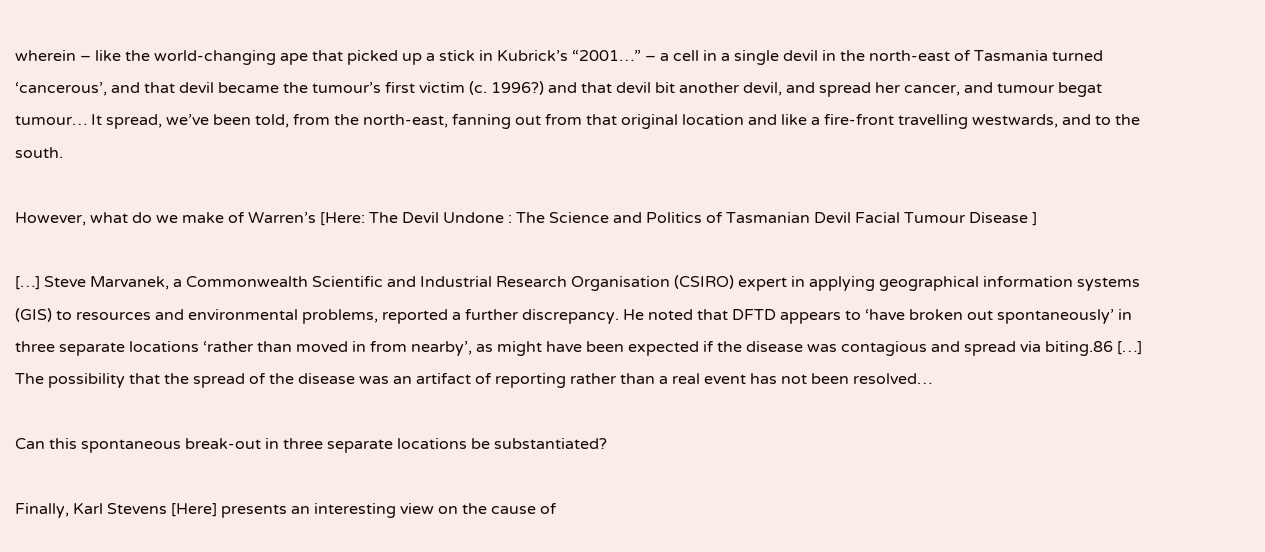wherein – like the world-changing ape that picked up a stick in Kubrick’s “2001…” – a cell in a single devil in the north-east of Tasmania turned ‘cancerous’, and that devil became the tumour’s first victim (c. 1996?) and that devil bit another devil, and spread her cancer, and tumour begat tumour… It spread, we’ve been told, from the north-east, fanning out from that original location and like a fire-front travelling westwards, and to the south.

However, what do we make of Warren’s [Here: The Devil Undone : The Science and Politics of Tasmanian Devil Facial Tumour Disease ]

[…] Steve Marvanek, a Commonwealth Scientific and Industrial Research Organisation (CSIRO) expert in applying geographical information systems (GIS) to resources and environmental problems, reported a further discrepancy. He noted that DFTD appears to ‘have broken out spontaneously’ in three separate locations ‘rather than moved in from nearby’, as might have been expected if the disease was contagious and spread via biting.86 […] The possibility that the spread of the disease was an artifact of reporting rather than a real event has not been resolved…

Can this spontaneous break-out in three separate locations be substantiated?

Finally, Karl Stevens [Here] presents an interesting view on the cause of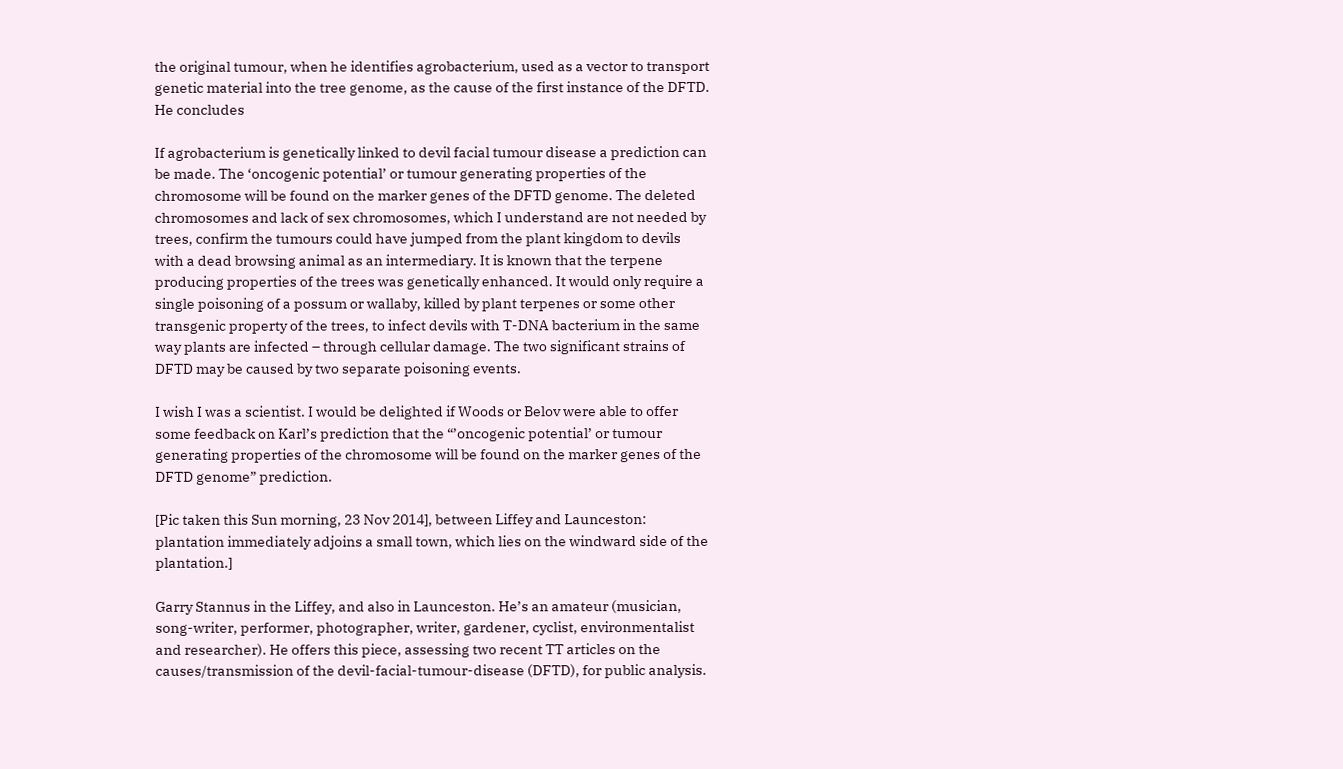the original tumour, when he identifies agrobacterium, used as a vector to transport genetic material into the tree genome, as the cause of the first instance of the DFTD. He concludes

If agrobacterium is genetically linked to devil facial tumour disease a prediction can be made. The ‘oncogenic potential’ or tumour generating properties of the chromosome will be found on the marker genes of the DFTD genome. The deleted chromosomes and lack of sex chromosomes, which I understand are not needed by trees, confirm the tumours could have jumped from the plant kingdom to devils with a dead browsing animal as an intermediary. It is known that the terpene producing properties of the trees was genetically enhanced. It would only require a single poisoning of a possum or wallaby, killed by plant terpenes or some other transgenic property of the trees, to infect devils with T-DNA bacterium in the same way plants are infected – through cellular damage. The two significant strains of DFTD may be caused by two separate poisoning events.

I wish I was a scientist. I would be delighted if Woods or Belov were able to offer some feedback on Karl’s prediction that the “’oncogenic potential’ or tumour generating properties of the chromosome will be found on the marker genes of the DFTD genome” prediction.

[Pic taken this Sun morning, 23 Nov 2014], between Liffey and Launceston: plantation immediately adjoins a small town, which lies on the windward side of the plantation.]

Garry Stannus in the Liffey, and also in Launceston. He’s an amateur (musician, song-writer, performer, photographer, writer, gardener, cyclist, environmentalist and researcher). He offers this piece, assessing two recent TT articles on the causes/transmission of the devil-facial-tumour-disease (DFTD), for public analysis.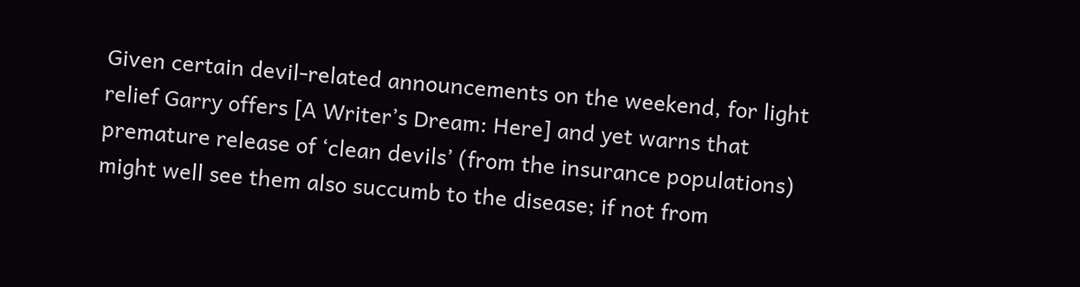Given certain devil-related announcements on the weekend, for light relief Garry offers [A Writer’s Dream: Here] and yet warns that premature release of ‘clean devils’ (from the insurance populations) might well see them also succumb to the disease; if not from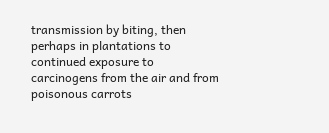transmission by biting, then perhaps in plantations to continued exposure to carcinogens from the air and from poisonous carrots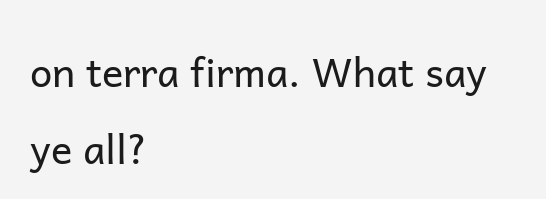on terra firma. What say ye all?